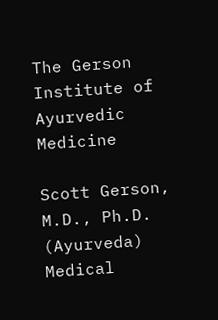The Gerson Institute of Ayurvedic Medicine

Scott Gerson, M.D., Ph.D. (Ayurveda) Medical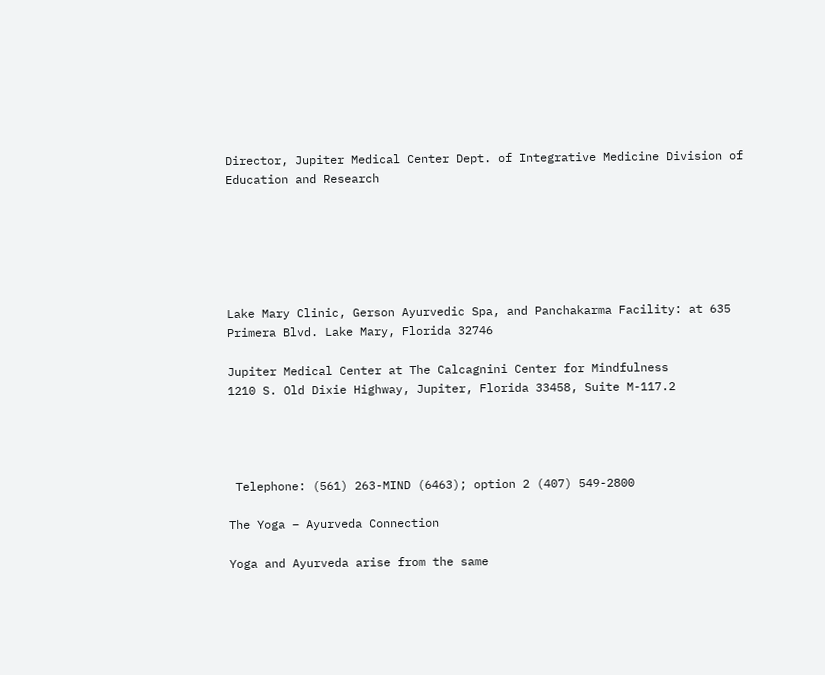Director, Jupiter Medical Center Dept. of Integrative Medicine Division of Education and Research






Lake Mary Clinic, Gerson Ayurvedic Spa, and Panchakarma Facility: at 635 Primera Blvd. Lake Mary, Florida 32746

Jupiter Medical Center at The Calcagnini Center for Mindfulness
1210 S. Old Dixie Highway, Jupiter, Florida 33458, Suite M-117.2




 Telephone: (561) 263-MIND (6463); option 2 (407) 549-2800

The Yoga – Ayurveda Connection

Yoga and Ayurveda arise from the same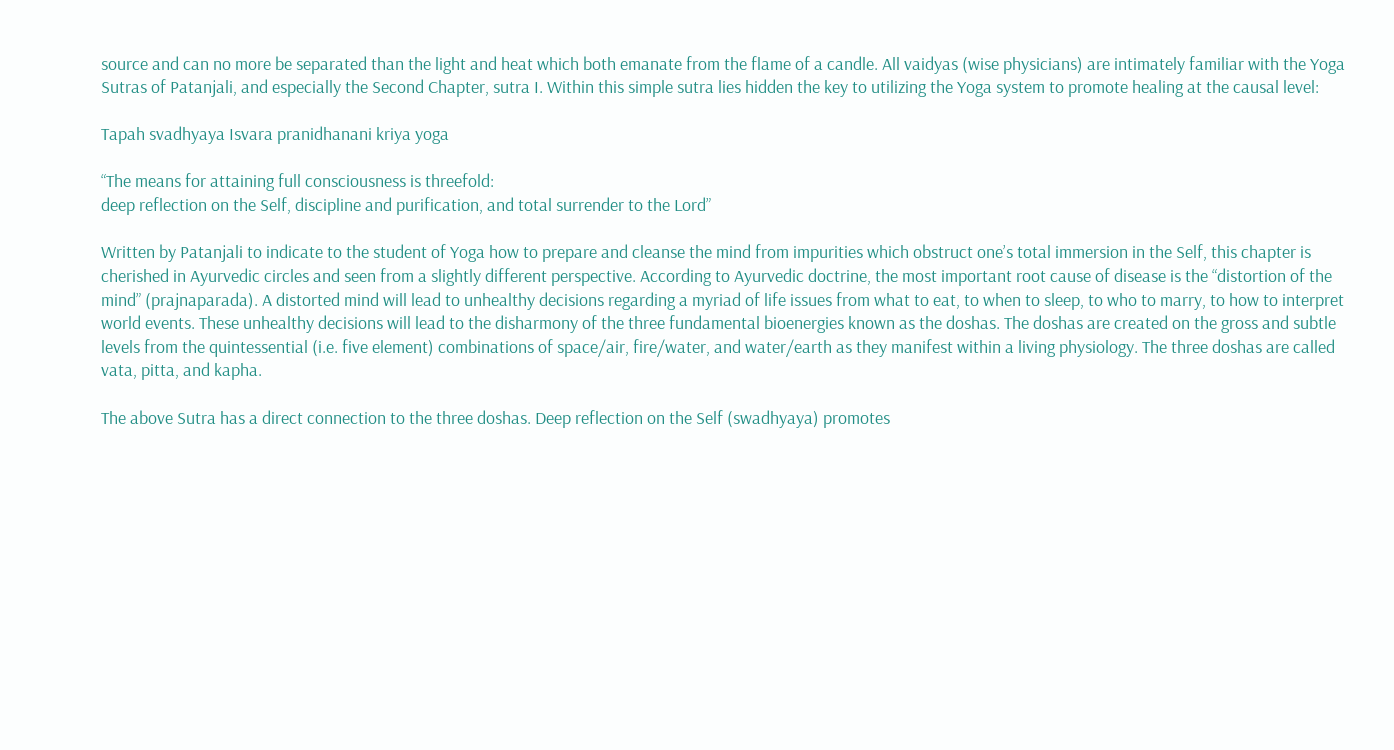source and can no more be separated than the light and heat which both emanate from the flame of a candle. All vaidyas (wise physicians) are intimately familiar with the Yoga Sutras of Patanjali, and especially the Second Chapter, sutra I. Within this simple sutra lies hidden the key to utilizing the Yoga system to promote healing at the causal level:

Tapah svadhyaya Isvara pranidhanani kriya yoga

“The means for attaining full consciousness is threefold:
deep reflection on the Self, discipline and purification, and total surrender to the Lord”

Written by Patanjali to indicate to the student of Yoga how to prepare and cleanse the mind from impurities which obstruct one’s total immersion in the Self, this chapter is cherished in Ayurvedic circles and seen from a slightly different perspective. According to Ayurvedic doctrine, the most important root cause of disease is the “distortion of the mind” (prajnaparada). A distorted mind will lead to unhealthy decisions regarding a myriad of life issues from what to eat, to when to sleep, to who to marry, to how to interpret world events. These unhealthy decisions will lead to the disharmony of the three fundamental bioenergies known as the doshas. The doshas are created on the gross and subtle levels from the quintessential (i.e. five element) combinations of space/air, fire/water, and water/earth as they manifest within a living physiology. The three doshas are called vata, pitta, and kapha.

The above Sutra has a direct connection to the three doshas. Deep reflection on the Self (swadhyaya) promotes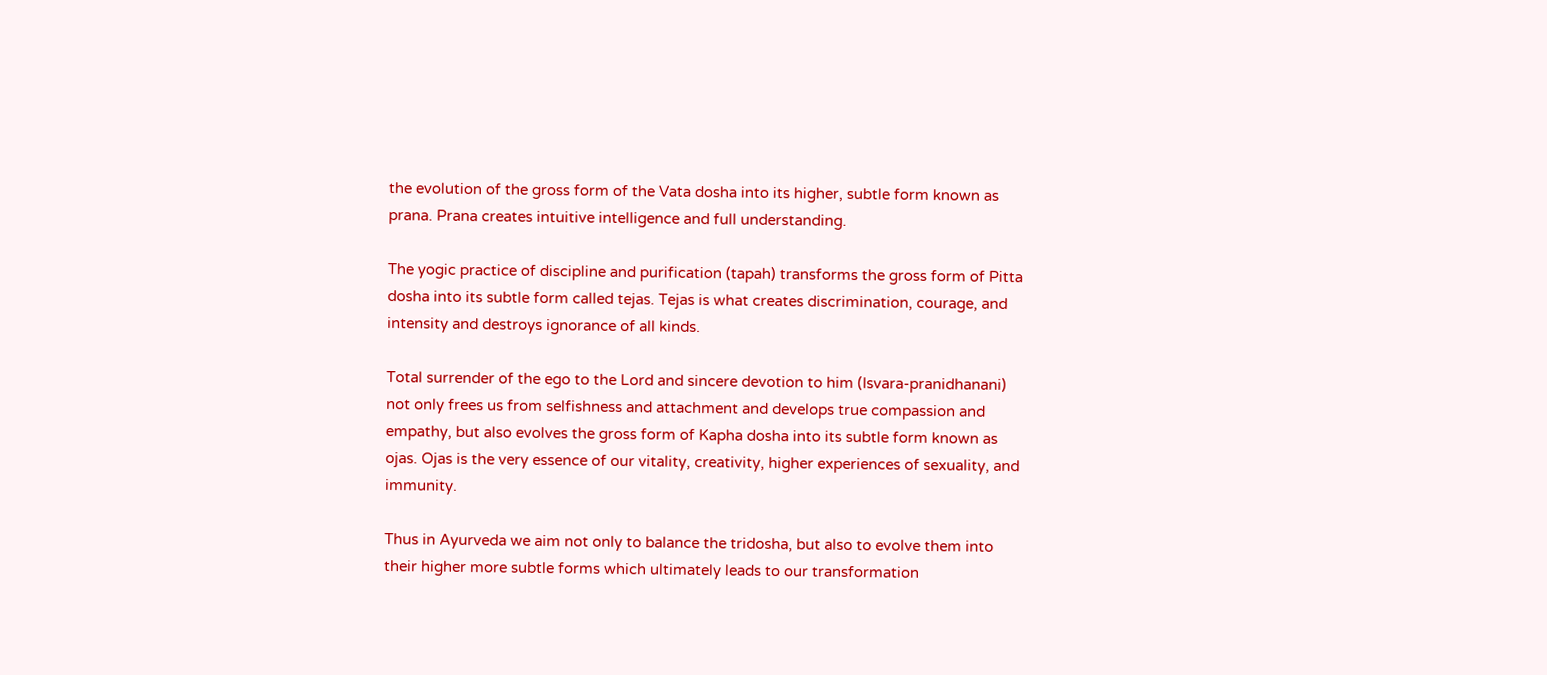the evolution of the gross form of the Vata dosha into its higher, subtle form known as prana. Prana creates intuitive intelligence and full understanding.

The yogic practice of discipline and purification (tapah) transforms the gross form of Pitta dosha into its subtle form called tejas. Tejas is what creates discrimination, courage, and intensity and destroys ignorance of all kinds.

Total surrender of the ego to the Lord and sincere devotion to him (Isvara-pranidhanani) not only frees us from selfishness and attachment and develops true compassion and empathy, but also evolves the gross form of Kapha dosha into its subtle form known as ojas. Ojas is the very essence of our vitality, creativity, higher experiences of sexuality, and immunity.

Thus in Ayurveda we aim not only to balance the tridosha, but also to evolve them into their higher more subtle forms which ultimately leads to our transformation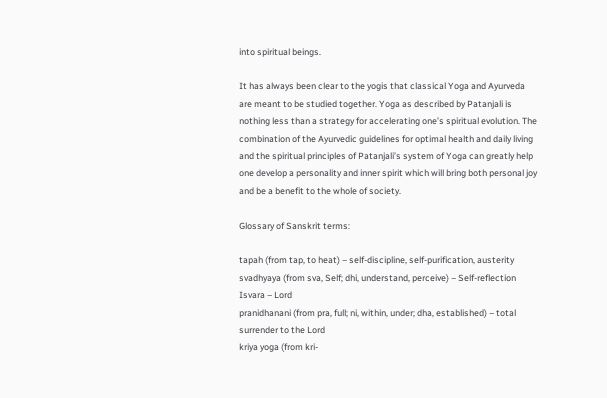into spiritual beings.

It has always been clear to the yogis that classical Yoga and Ayurveda are meant to be studied together. Yoga as described by Patanjali is nothing less than a strategy for accelerating one’s spiritual evolution. The combination of the Ayurvedic guidelines for optimal health and daily living and the spiritual principles of Patanjali’s system of Yoga can greatly help one develop a personality and inner spirit which will bring both personal joy and be a benefit to the whole of society.

Glossary of Sanskrit terms:

tapah (from tap, to heat) – self-discipline, self-purification, austerity
svadhyaya (from sva, Self; dhi, understand, perceive) – Self-reflection
Isvara – Lord
pranidhanani (from pra, full; ni, within, under; dha, established) – total surrender to the Lord
kriya yoga (from kri-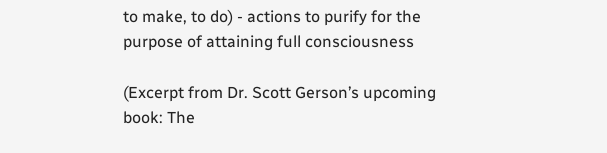to make, to do) - actions to purify for the purpose of attaining full consciousness

(Excerpt from Dr. Scott Gerson’s upcoming book: The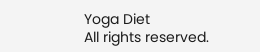Yoga Diet
All rights reserved.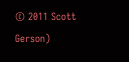© 2011 Scott Gerson)